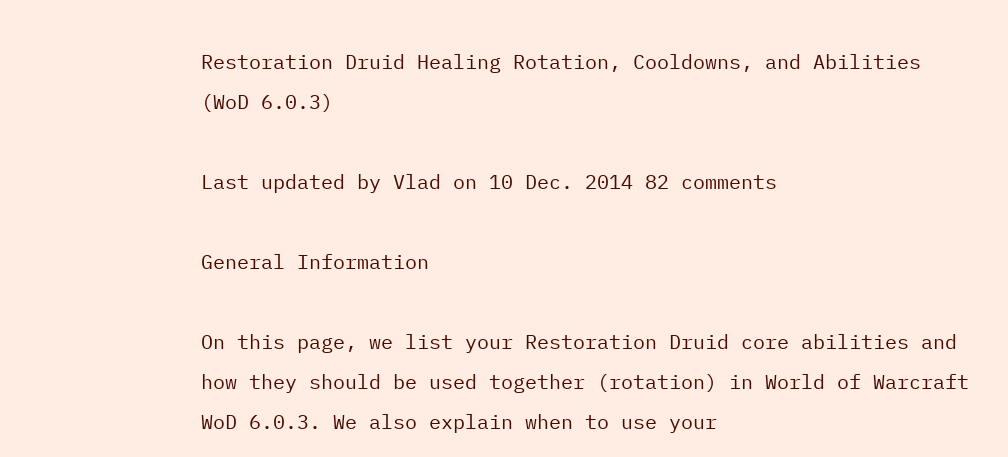Restoration Druid Healing Rotation, Cooldowns, and Abilities (WoD 6.0.3)

Last updated by Vlad on 10 Dec. 2014 82 comments

General Information

On this page, we list your Restoration Druid core abilities and how they should be used together (rotation) in World of Warcraft WoD 6.0.3. We also explain when to use your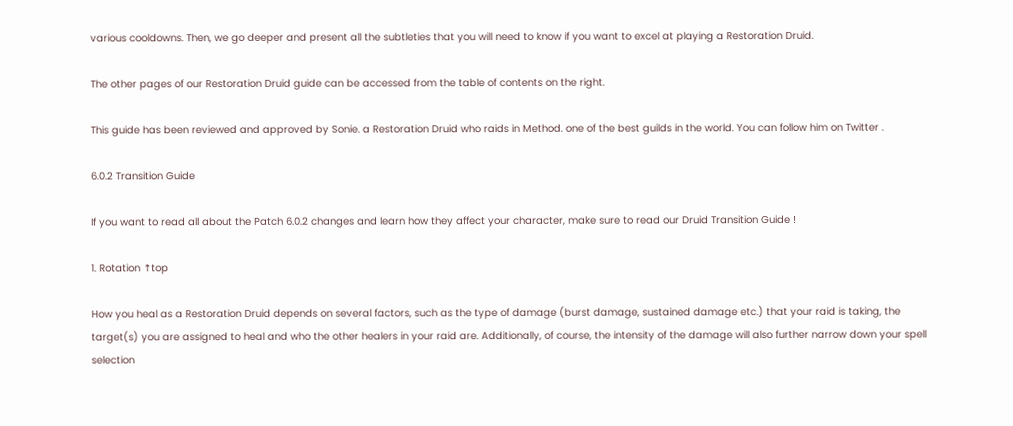various cooldowns. Then, we go deeper and present all the subtleties that you will need to know if you want to excel at playing a Restoration Druid.

The other pages of our Restoration Druid guide can be accessed from the table of contents on the right.

This guide has been reviewed and approved by Sonie. a Restoration Druid who raids in Method. one of the best guilds in the world. You can follow him on Twitter .

6.0.2 Transition Guide

If you want to read all about the Patch 6.0.2 changes and learn how they affect your character, make sure to read our Druid Transition Guide !

1. Rotation ↑top

How you heal as a Restoration Druid depends on several factors, such as the type of damage (burst damage, sustained damage etc.) that your raid is taking, the target(s) you are assigned to heal and who the other healers in your raid are. Additionally, of course, the intensity of the damage will also further narrow down your spell selection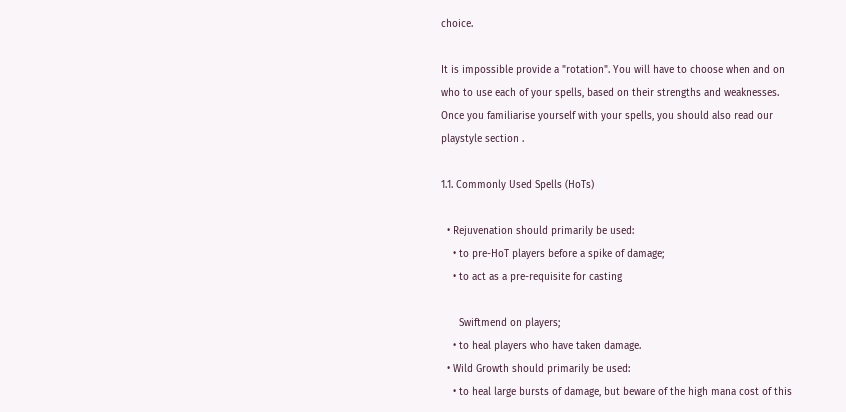choice.

It is impossible provide a "rotation". You will have to choose when and on who to use each of your spells, based on their strengths and weaknesses. Once you familiarise yourself with your spells, you should also read our playstyle section .

1.1. Commonly Used Spells (HoTs)

  • Rejuvenation should primarily be used:
    • to pre-HoT players before a spike of damage;
    • to act as a pre-requisite for casting

      Swiftmend on players;
    • to heal players who have taken damage.
  • Wild Growth should primarily be used:
    • to heal large bursts of damage, but beware of the high mana cost of this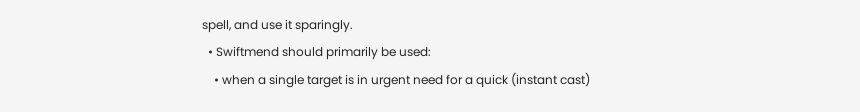spell, and use it sparingly.
  • Swiftmend should primarily be used:
    • when a single target is in urgent need for a quick (instant cast)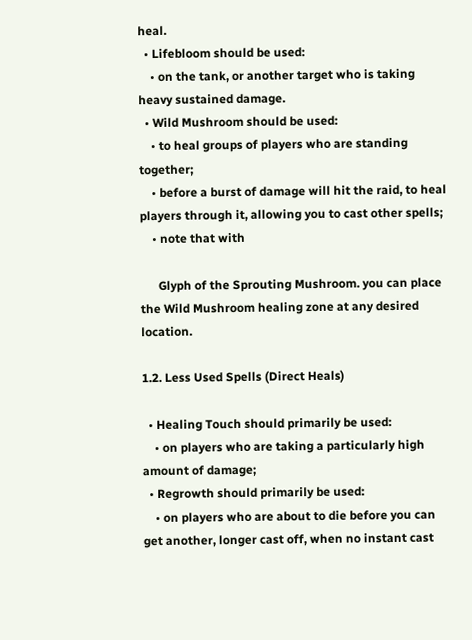heal.
  • Lifebloom should be used:
    • on the tank, or another target who is taking heavy sustained damage.
  • Wild Mushroom should be used:
    • to heal groups of players who are standing together;
    • before a burst of damage will hit the raid, to heal players through it, allowing you to cast other spells;
    • note that with

      Glyph of the Sprouting Mushroom. you can place the Wild Mushroom healing zone at any desired location.

1.2. Less Used Spells (Direct Heals)

  • Healing Touch should primarily be used:
    • on players who are taking a particularly high amount of damage;
  • Regrowth should primarily be used:
    • on players who are about to die before you can get another, longer cast off, when no instant cast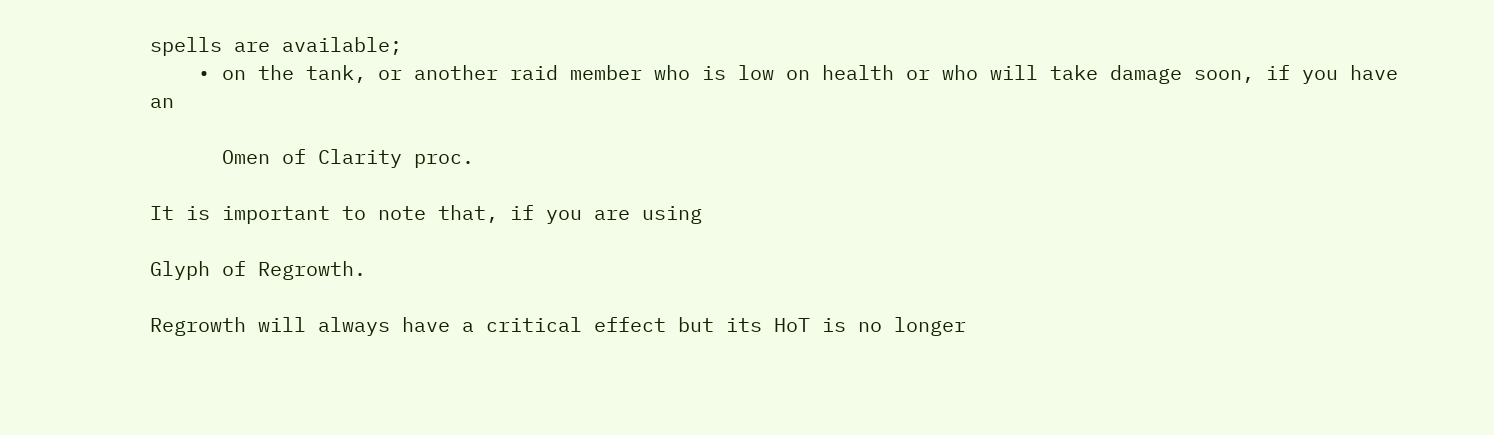spells are available;
    • on the tank, or another raid member who is low on health or who will take damage soon, if you have an

      Omen of Clarity proc.

It is important to note that, if you are using

Glyph of Regrowth.

Regrowth will always have a critical effect but its HoT is no longer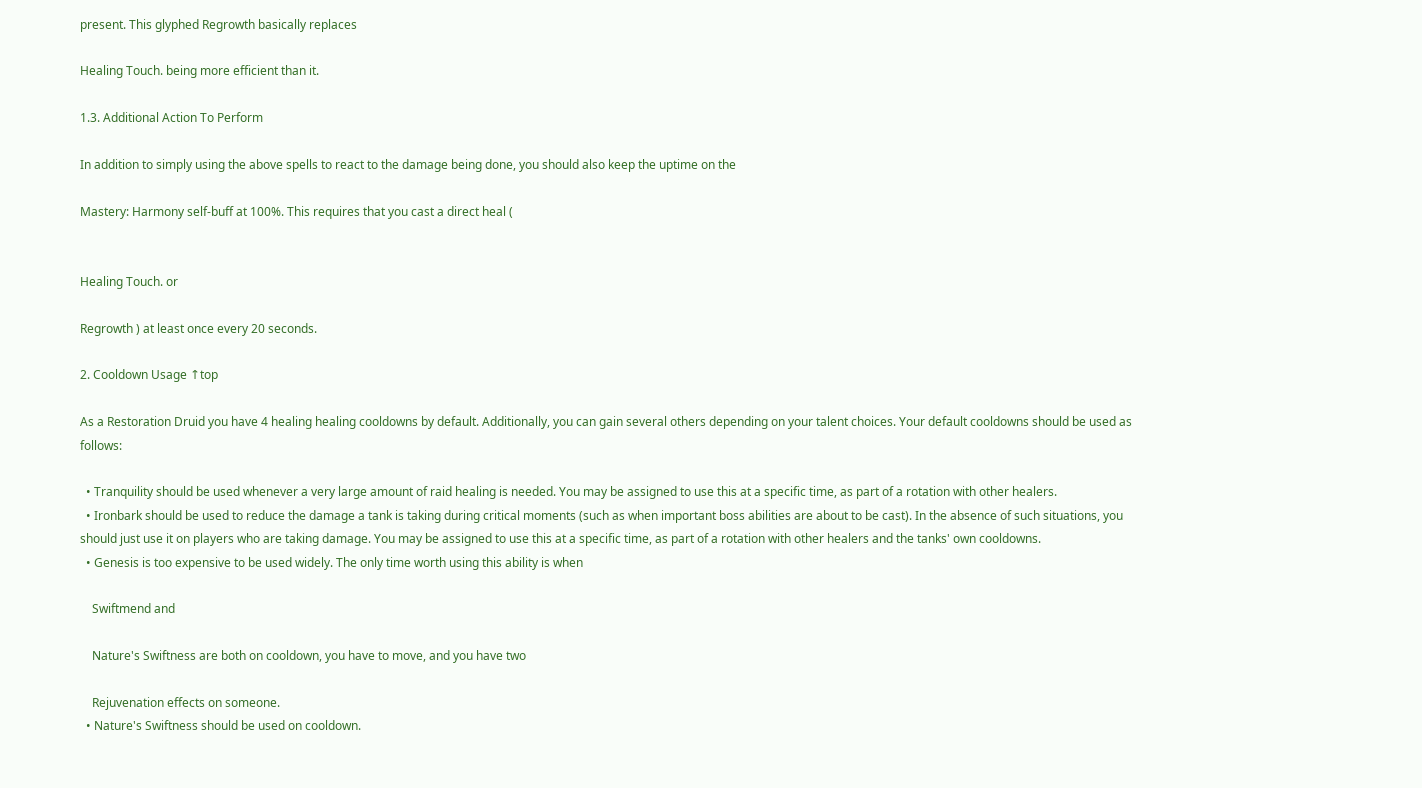present. This glyphed Regrowth basically replaces

Healing Touch. being more efficient than it.

1.3. Additional Action To Perform

In addition to simply using the above spells to react to the damage being done, you should also keep the uptime on the

Mastery: Harmony self-buff at 100%. This requires that you cast a direct heal (


Healing Touch. or

Regrowth ) at least once every 20 seconds.

2. Cooldown Usage ↑top

As a Restoration Druid you have 4 healing healing cooldowns by default. Additionally, you can gain several others depending on your talent choices. Your default cooldowns should be used as follows:

  • Tranquility should be used whenever a very large amount of raid healing is needed. You may be assigned to use this at a specific time, as part of a rotation with other healers.
  • Ironbark should be used to reduce the damage a tank is taking during critical moments (such as when important boss abilities are about to be cast). In the absence of such situations, you should just use it on players who are taking damage. You may be assigned to use this at a specific time, as part of a rotation with other healers and the tanks' own cooldowns.
  • Genesis is too expensive to be used widely. The only time worth using this ability is when

    Swiftmend and

    Nature's Swiftness are both on cooldown, you have to move, and you have two

    Rejuvenation effects on someone.
  • Nature's Swiftness should be used on cooldown.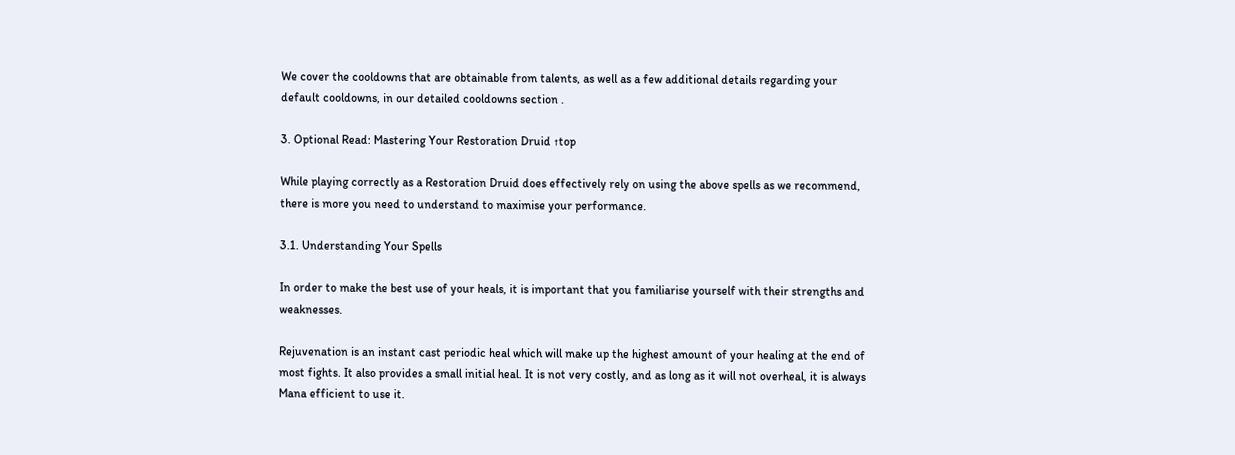We cover the cooldowns that are obtainable from talents, as well as a few additional details regarding your default cooldowns, in our detailed cooldowns section .

3. Optional Read: Mastering Your Restoration Druid ↑top

While playing correctly as a Restoration Druid does effectively rely on using the above spells as we recommend, there is more you need to understand to maximise your performance.

3.1. Understanding Your Spells

In order to make the best use of your heals, it is important that you familiarise yourself with their strengths and weaknesses.

Rejuvenation is an instant cast periodic heal which will make up the highest amount of your healing at the end of most fights. It also provides a small initial heal. It is not very costly, and as long as it will not overheal, it is always Mana efficient to use it.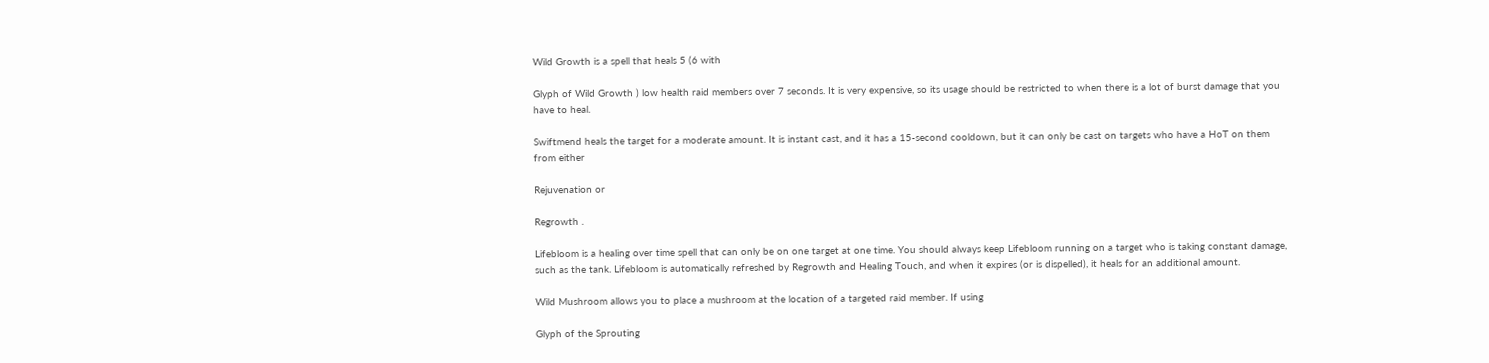Wild Growth is a spell that heals 5 (6 with

Glyph of Wild Growth ) low health raid members over 7 seconds. It is very expensive, so its usage should be restricted to when there is a lot of burst damage that you have to heal.

Swiftmend heals the target for a moderate amount. It is instant cast, and it has a 15-second cooldown, but it can only be cast on targets who have a HoT on them from either

Rejuvenation or

Regrowth .

Lifebloom is a healing over time spell that can only be on one target at one time. You should always keep Lifebloom running on a target who is taking constant damage, such as the tank. Lifebloom is automatically refreshed by Regrowth and Healing Touch, and when it expires (or is dispelled), it heals for an additional amount.

Wild Mushroom allows you to place a mushroom at the location of a targeted raid member. If using

Glyph of the Sprouting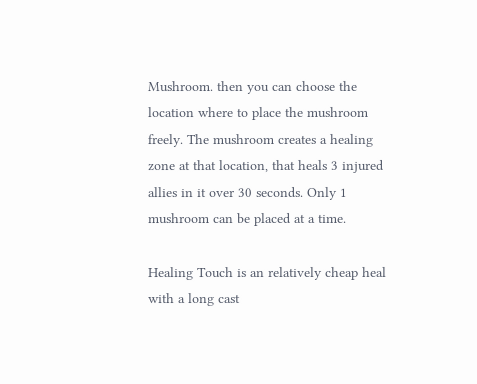Mushroom. then you can choose the location where to place the mushroom freely. The mushroom creates a healing zone at that location, that heals 3 injured allies in it over 30 seconds. Only 1 mushroom can be placed at a time.

Healing Touch is an relatively cheap heal with a long cast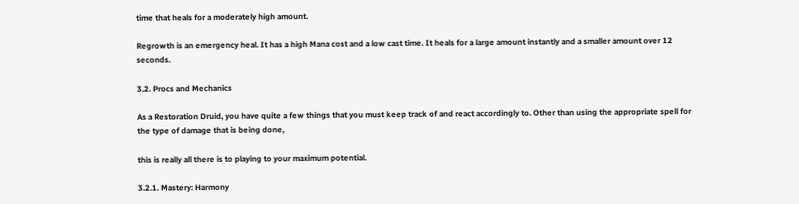time that heals for a moderately high amount.

Regrowth is an emergency heal. It has a high Mana cost and a low cast time. It heals for a large amount instantly and a smaller amount over 12 seconds.

3.2. Procs and Mechanics

As a Restoration Druid, you have quite a few things that you must keep track of and react accordingly to. Other than using the appropriate spell for the type of damage that is being done,

this is really all there is to playing to your maximum potential.

3.2.1. Mastery: Harmony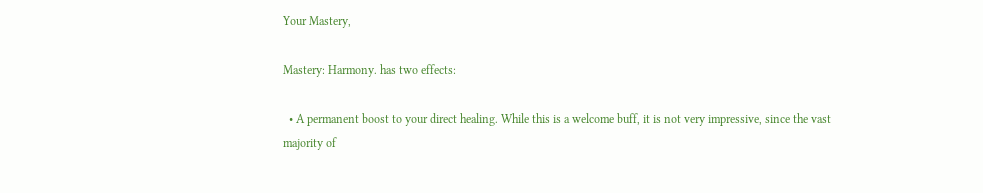Your Mastery,

Mastery: Harmony. has two effects:

  • A permanent boost to your direct healing. While this is a welcome buff, it is not very impressive, since the vast majority of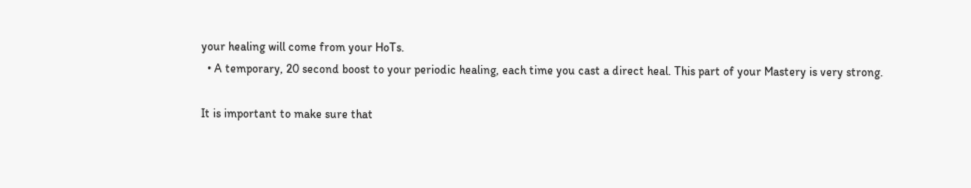your healing will come from your HoTs.
  • A temporary, 20 second boost to your periodic healing, each time you cast a direct heal. This part of your Mastery is very strong.

It is important to make sure that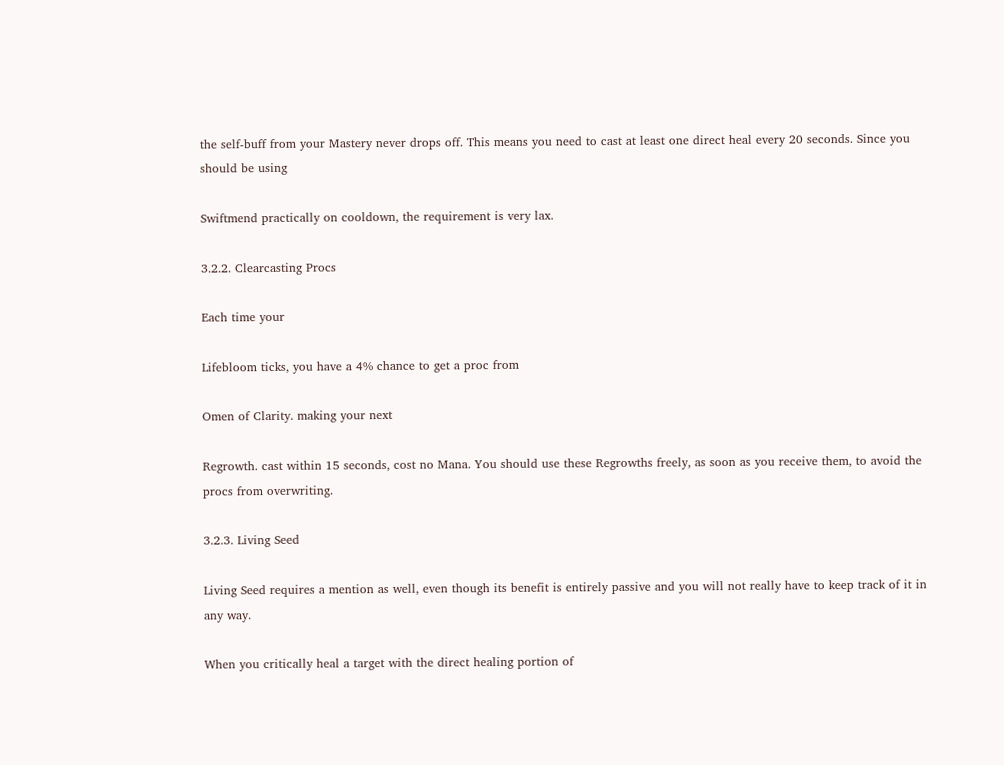the self-buff from your Mastery never drops off. This means you need to cast at least one direct heal every 20 seconds. Since you should be using

Swiftmend practically on cooldown, the requirement is very lax.

3.2.2. Clearcasting Procs

Each time your

Lifebloom ticks, you have a 4% chance to get a proc from

Omen of Clarity. making your next

Regrowth. cast within 15 seconds, cost no Mana. You should use these Regrowths freely, as soon as you receive them, to avoid the procs from overwriting.

3.2.3. Living Seed

Living Seed requires a mention as well, even though its benefit is entirely passive and you will not really have to keep track of it in any way.

When you critically heal a target with the direct healing portion of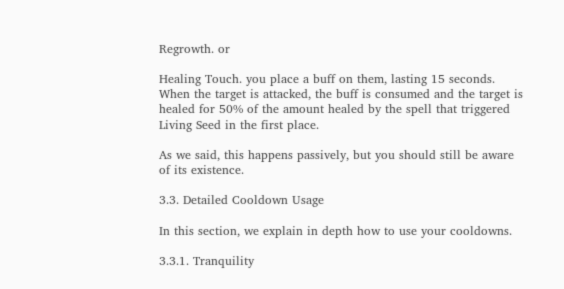Regrowth. or

Healing Touch. you place a buff on them, lasting 15 seconds. When the target is attacked, the buff is consumed and the target is healed for 50% of the amount healed by the spell that triggered Living Seed in the first place.

As we said, this happens passively, but you should still be aware of its existence.

3.3. Detailed Cooldown Usage

In this section, we explain in depth how to use your cooldowns.

3.3.1. Tranquility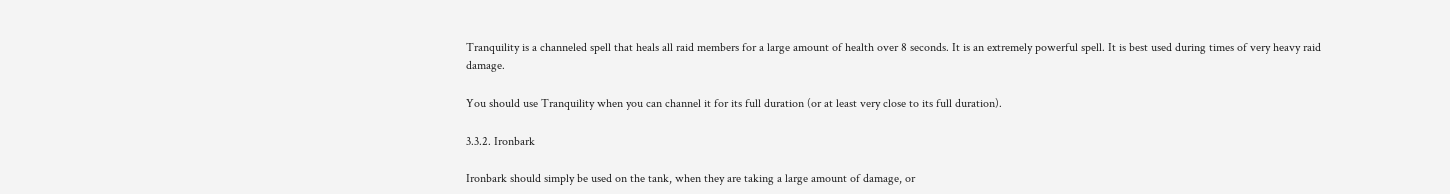Tranquility is a channeled spell that heals all raid members for a large amount of health over 8 seconds. It is an extremely powerful spell. It is best used during times of very heavy raid damage.

You should use Tranquility when you can channel it for its full duration (or at least very close to its full duration).

3.3.2. Ironbark

Ironbark should simply be used on the tank, when they are taking a large amount of damage, or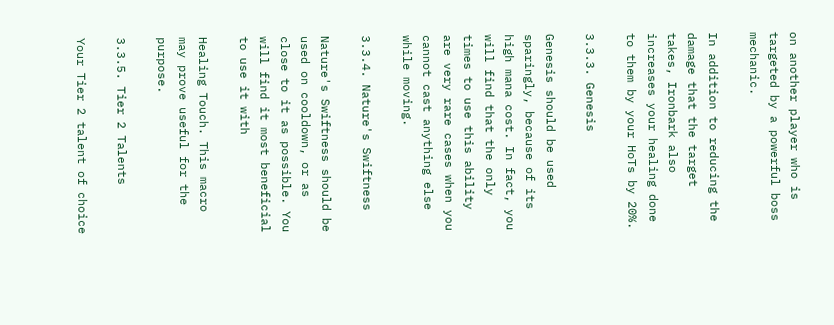on another player who is targeted by a powerful boss mechanic.

In addition to reducing the damage that the target takes, Ironbark also increases your healing done to them by your HoTs by 20%.

3.3.3. Genesis

Genesis should be used sparingly, because of its high mana cost. In fact, you will find that the only times to use this ability are very rare cases when you cannot cast anything else while moving.

3.3.4. Nature's Swiftness

Nature's Swiftness should be used on cooldown, or as close to it as possible. You will find it most beneficial to use it with

Healing Touch. This macro may prove useful for the purpose.

3.3.5. Tier 2 Talents

Your Tier 2 talent of choice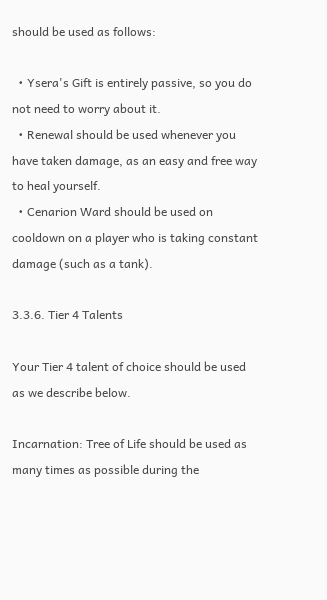should be used as follows:

  • Ysera's Gift is entirely passive, so you do not need to worry about it.
  • Renewal should be used whenever you have taken damage, as an easy and free way to heal yourself.
  • Cenarion Ward should be used on cooldown on a player who is taking constant damage (such as a tank).

3.3.6. Tier 4 Talents

Your Tier 4 talent of choice should be used as we describe below.

Incarnation: Tree of Life should be used as many times as possible during the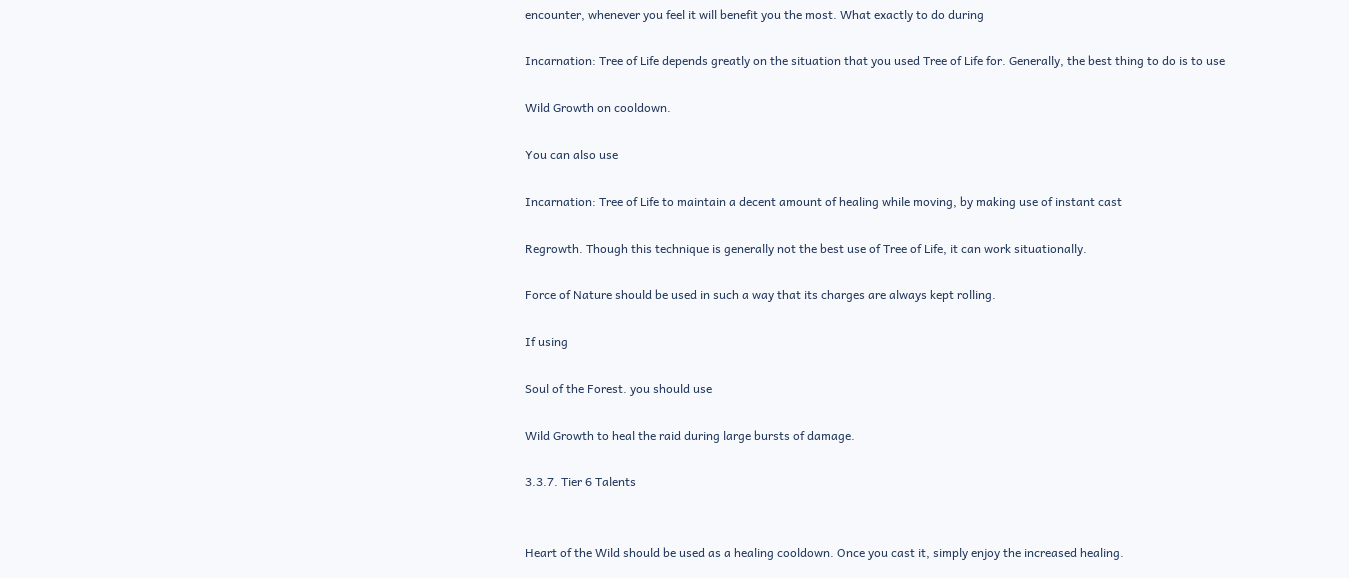encounter, whenever you feel it will benefit you the most. What exactly to do during

Incarnation: Tree of Life depends greatly on the situation that you used Tree of Life for. Generally, the best thing to do is to use

Wild Growth on cooldown.

You can also use

Incarnation: Tree of Life to maintain a decent amount of healing while moving, by making use of instant cast

Regrowth. Though this technique is generally not the best use of Tree of Life, it can work situationally.

Force of Nature should be used in such a way that its charges are always kept rolling.

If using

Soul of the Forest. you should use

Wild Growth to heal the raid during large bursts of damage.

3.3.7. Tier 6 Talents


Heart of the Wild should be used as a healing cooldown. Once you cast it, simply enjoy the increased healing.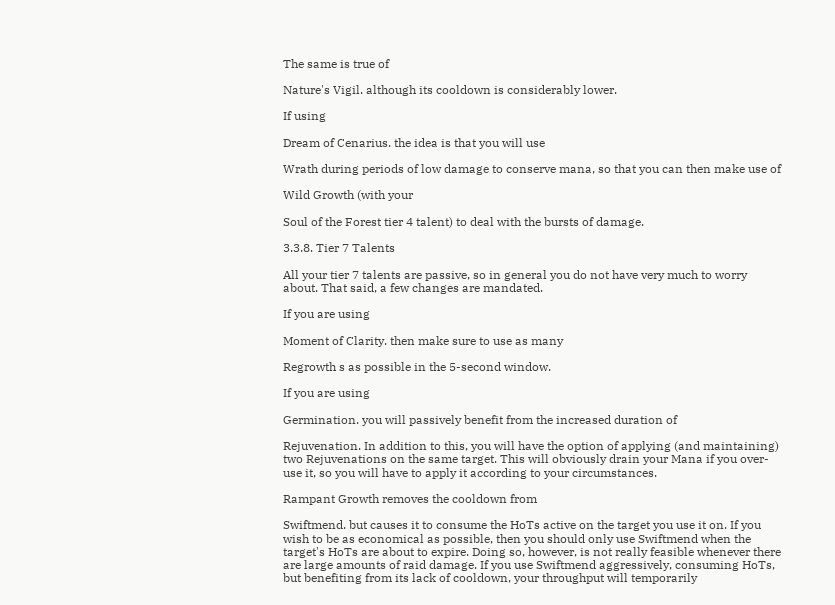The same is true of

Nature's Vigil. although its cooldown is considerably lower.

If using

Dream of Cenarius. the idea is that you will use

Wrath during periods of low damage to conserve mana, so that you can then make use of

Wild Growth (with your

Soul of the Forest tier 4 talent) to deal with the bursts of damage.

3.3.8. Tier 7 Talents

All your tier 7 talents are passive, so in general you do not have very much to worry about. That said, a few changes are mandated.

If you are using

Moment of Clarity. then make sure to use as many

Regrowth s as possible in the 5-second window.

If you are using

Germination. you will passively benefit from the increased duration of

Rejuvenation. In addition to this, you will have the option of applying (and maintaining) two Rejuvenations on the same target. This will obviously drain your Mana if you over-use it, so you will have to apply it according to your circumstances.

Rampant Growth removes the cooldown from

Swiftmend. but causes it to consume the HoTs active on the target you use it on. If you wish to be as economical as possible, then you should only use Swiftmend when the target's HoTs are about to expire. Doing so, however, is not really feasible whenever there are large amounts of raid damage. If you use Swiftmend aggressively, consuming HoTs, but benefiting from its lack of cooldown, your throughput will temporarily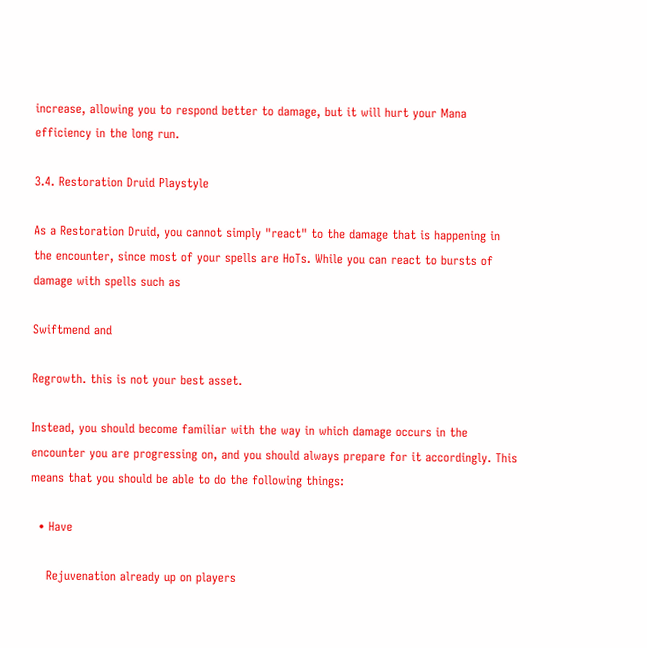increase, allowing you to respond better to damage, but it will hurt your Mana efficiency in the long run.

3.4. Restoration Druid Playstyle

As a Restoration Druid, you cannot simply "react" to the damage that is happening in the encounter, since most of your spells are HoTs. While you can react to bursts of damage with spells such as

Swiftmend and

Regrowth. this is not your best asset.

Instead, you should become familiar with the way in which damage occurs in the encounter you are progressing on, and you should always prepare for it accordingly. This means that you should be able to do the following things:

  • Have

    Rejuvenation already up on players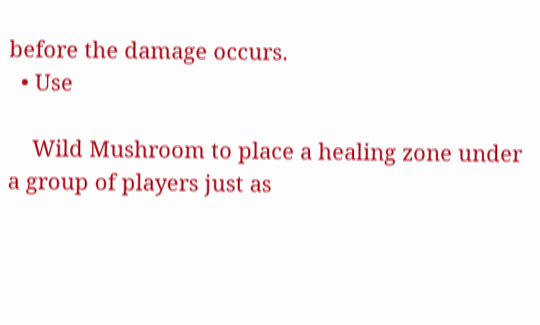before the damage occurs.
  • Use

    Wild Mushroom to place a healing zone under a group of players just as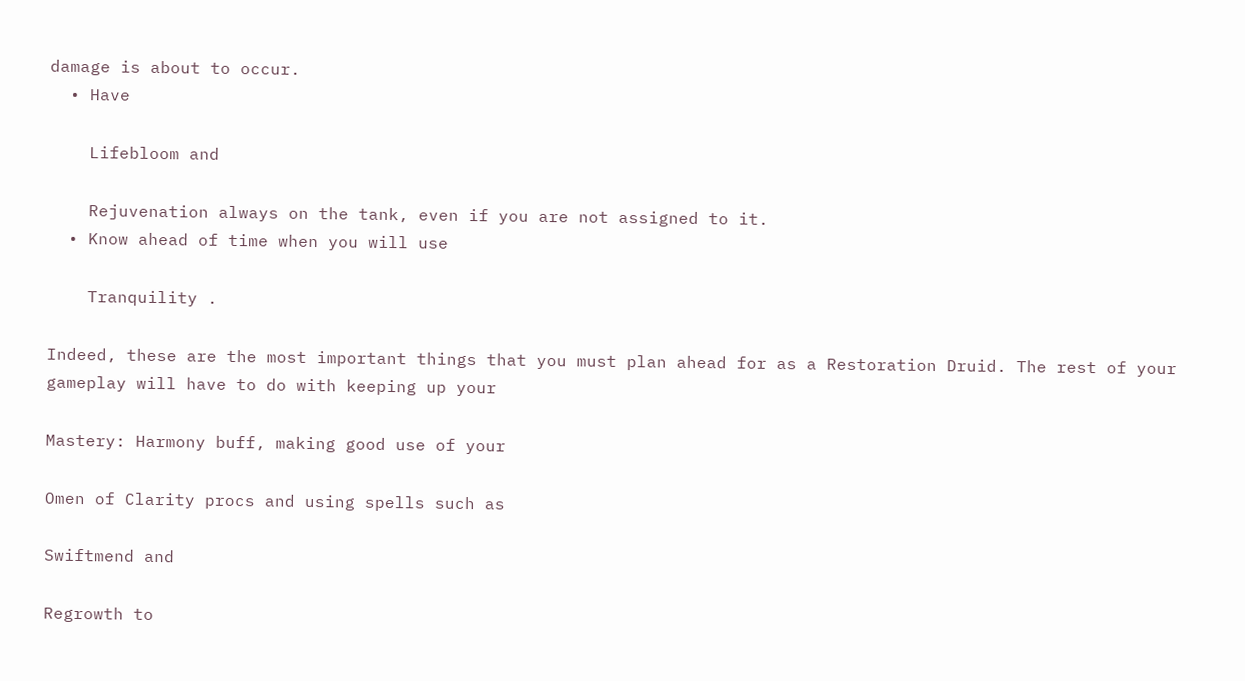damage is about to occur.
  • Have

    Lifebloom and

    Rejuvenation always on the tank, even if you are not assigned to it.
  • Know ahead of time when you will use

    Tranquility .

Indeed, these are the most important things that you must plan ahead for as a Restoration Druid. The rest of your gameplay will have to do with keeping up your

Mastery: Harmony buff, making good use of your

Omen of Clarity procs and using spells such as

Swiftmend and

Regrowth to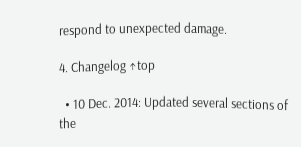respond to unexpected damage.

4. Changelog ↑top

  • 10 Dec. 2014: Updated several sections of the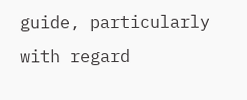guide, particularly with regard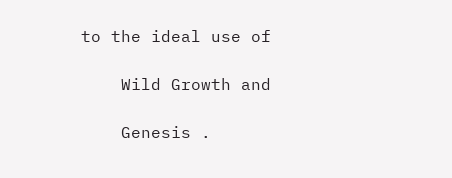to the ideal use of

    Wild Growth and

    Genesis .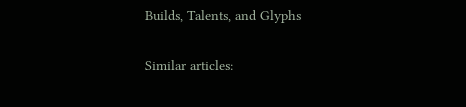Builds, Talents, and Glyphs

Similar articles: